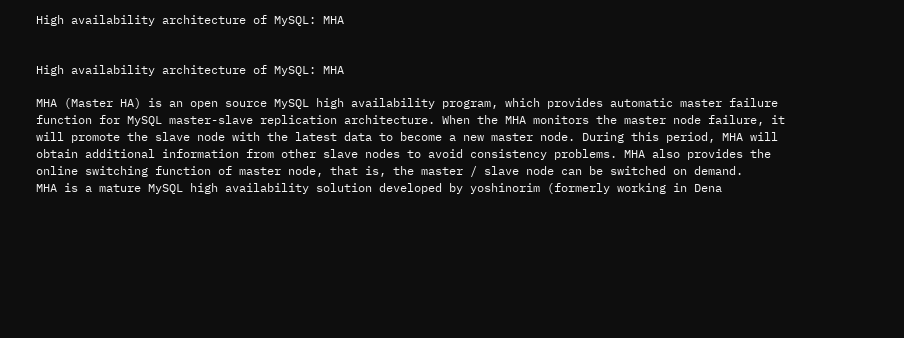High availability architecture of MySQL: MHA


High availability architecture of MySQL: MHA

MHA (Master HA) is an open source MySQL high availability program, which provides automatic master failure function for MySQL master-slave replication architecture. When the MHA monitors the master node failure, it will promote the slave node with the latest data to become a new master node. During this period, MHA will obtain additional information from other slave nodes to avoid consistency problems. MHA also provides the online switching function of master node, that is, the master / slave node can be switched on demand.
MHA is a mature MySQL high availability solution developed by yoshinorim (formerly working in Dena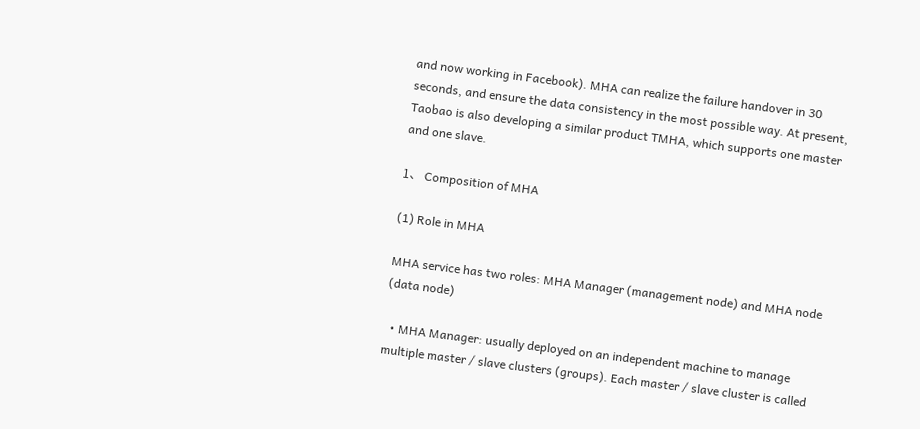and now working in Facebook). MHA can realize the failure handover in 30 seconds, and ensure the data consistency in the most possible way. At present, Taobao is also developing a similar product TMHA, which supports one master and one slave.

1、 Composition of MHA

(1) Role in MHA

MHA service has two roles: MHA Manager (management node) and MHA node (data node)

  • MHA Manager: usually deployed on an independent machine to manage multiple master / slave clusters (groups). Each master / slave cluster is called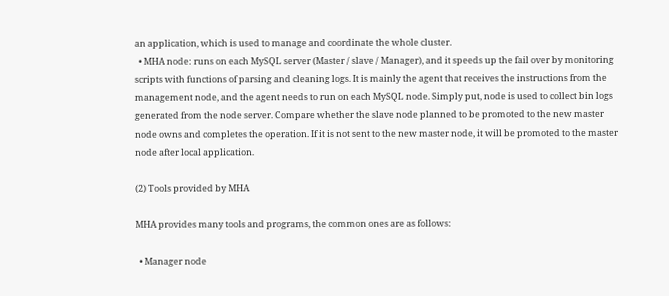an application, which is used to manage and coordinate the whole cluster.
  • MHA node: runs on each MySQL server (Master / slave / Manager), and it speeds up the fail over by monitoring scripts with functions of parsing and cleaning logs. It is mainly the agent that receives the instructions from the management node, and the agent needs to run on each MySQL node. Simply put, node is used to collect bin logs generated from the node server. Compare whether the slave node planned to be promoted to the new master node owns and completes the operation. If it is not sent to the new master node, it will be promoted to the master node after local application.

(2) Tools provided by MHA

MHA provides many tools and programs, the common ones are as follows:

  • Manager node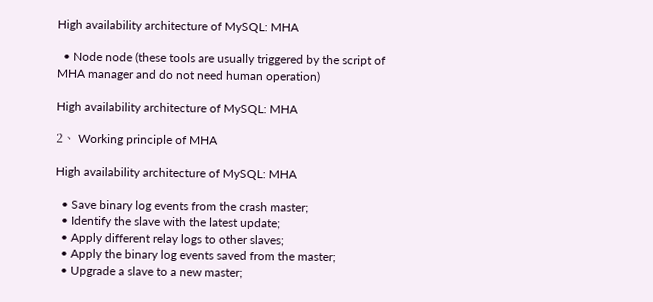High availability architecture of MySQL: MHA

  • Node node (these tools are usually triggered by the script of MHA manager and do not need human operation)

High availability architecture of MySQL: MHA

2、 Working principle of MHA

High availability architecture of MySQL: MHA

  • Save binary log events from the crash master;
  • Identify the slave with the latest update;
  • Apply different relay logs to other slaves;
  • Apply the binary log events saved from the master;
  • Upgrade a slave to a new master;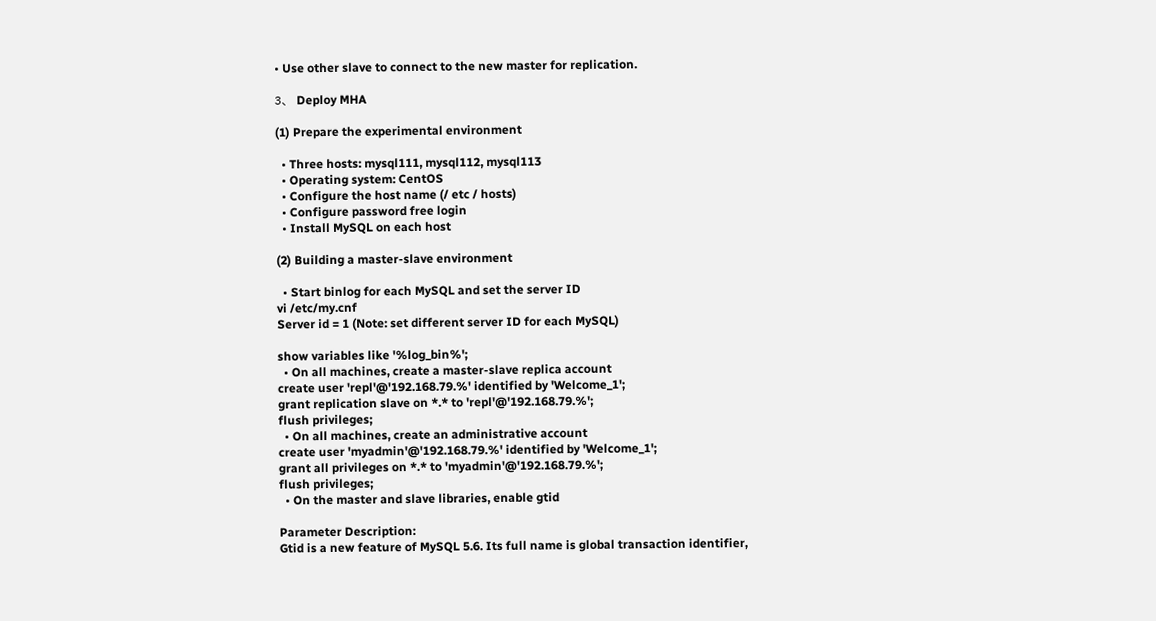• Use other slave to connect to the new master for replication.

3、 Deploy MHA

(1) Prepare the experimental environment

  • Three hosts: mysql111, mysql112, mysql113
  • Operating system: CentOS
  • Configure the host name (/ etc / hosts)
  • Configure password free login
  • Install MySQL on each host

(2) Building a master-slave environment

  • Start binlog for each MySQL and set the server ID
vi /etc/my.cnf
Server id = 1 (Note: set different server ID for each MySQL)

show variables like '%log_bin%';
  • On all machines, create a master-slave replica account
create user 'repl'@'192.168.79.%' identified by 'Welcome_1';
grant replication slave on *.* to 'repl'@'192.168.79.%';
flush privileges;
  • On all machines, create an administrative account
create user 'myadmin'@'192.168.79.%' identified by 'Welcome_1';
grant all privileges on *.* to 'myadmin'@'192.168.79.%';
flush privileges;
  • On the master and slave libraries, enable gtid

Parameter Description:
Gtid is a new feature of MySQL 5.6. Its full name is global transaction identifier,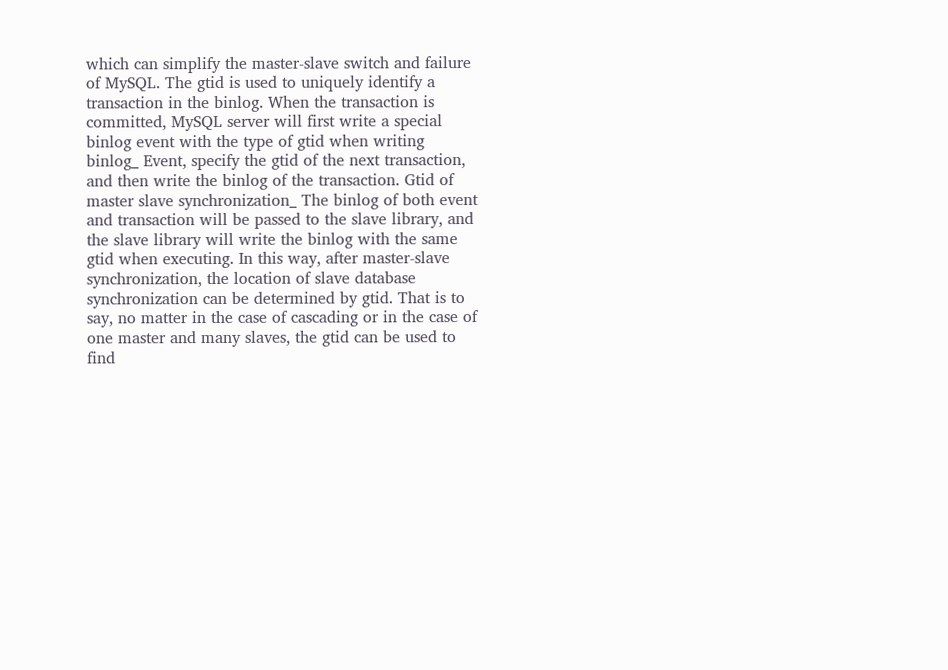which can simplify the master-slave switch and failure of MySQL. The gtid is used to uniquely identify a transaction in the binlog. When the transaction is committed, MySQL server will first write a special binlog event with the type of gtid when writing binlog_ Event, specify the gtid of the next transaction, and then write the binlog of the transaction. Gtid of master slave synchronization_ The binlog of both event and transaction will be passed to the slave library, and the slave library will write the binlog with the same gtid when executing. In this way, after master-slave synchronization, the location of slave database synchronization can be determined by gtid. That is to say, no matter in the case of cascading or in the case of one master and many slaves, the gtid can be used to find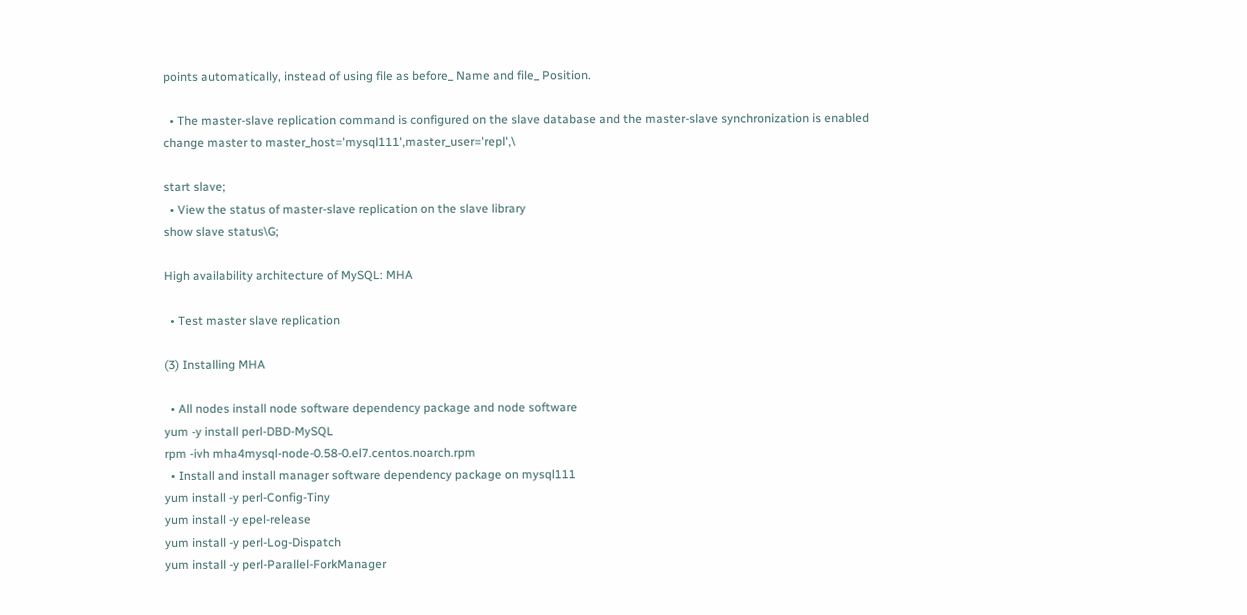points automatically, instead of using file as before_ Name and file_ Position.

  • The master-slave replication command is configured on the slave database and the master-slave synchronization is enabled
change master to master_host='mysql111',master_user='repl',\

start slave;
  • View the status of master-slave replication on the slave library
show slave status\G;

High availability architecture of MySQL: MHA

  • Test master slave replication

(3) Installing MHA

  • All nodes install node software dependency package and node software
yum -y install perl-DBD-MySQL
rpm -ivh mha4mysql-node-0.58-0.el7.centos.noarch.rpm
  • Install and install manager software dependency package on mysql111
yum install -y perl-Config-Tiny
yum install -y epel-release
yum install -y perl-Log-Dispatch
yum install -y perl-Parallel-ForkManager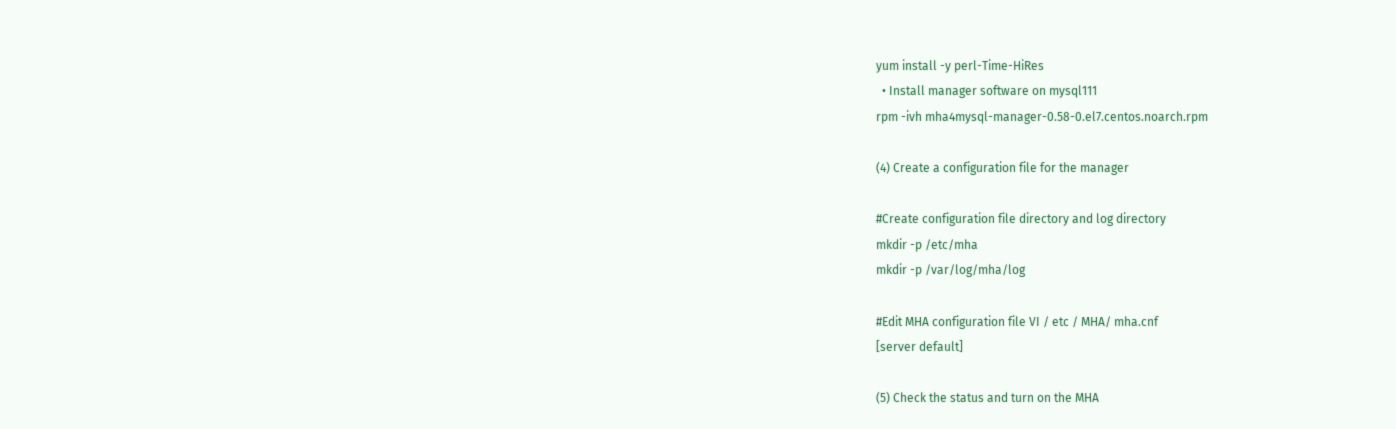yum install -y perl-Time-HiRes
  • Install manager software on mysql111
rpm -ivh mha4mysql-manager-0.58-0.el7.centos.noarch.rpm

(4) Create a configuration file for the manager

#Create configuration file directory and log directory
mkdir -p /etc/mha
mkdir -p /var/log/mha/log

#Edit MHA configuration file VI / etc / MHA/ mha.cnf
[server default]

(5) Check the status and turn on the MHA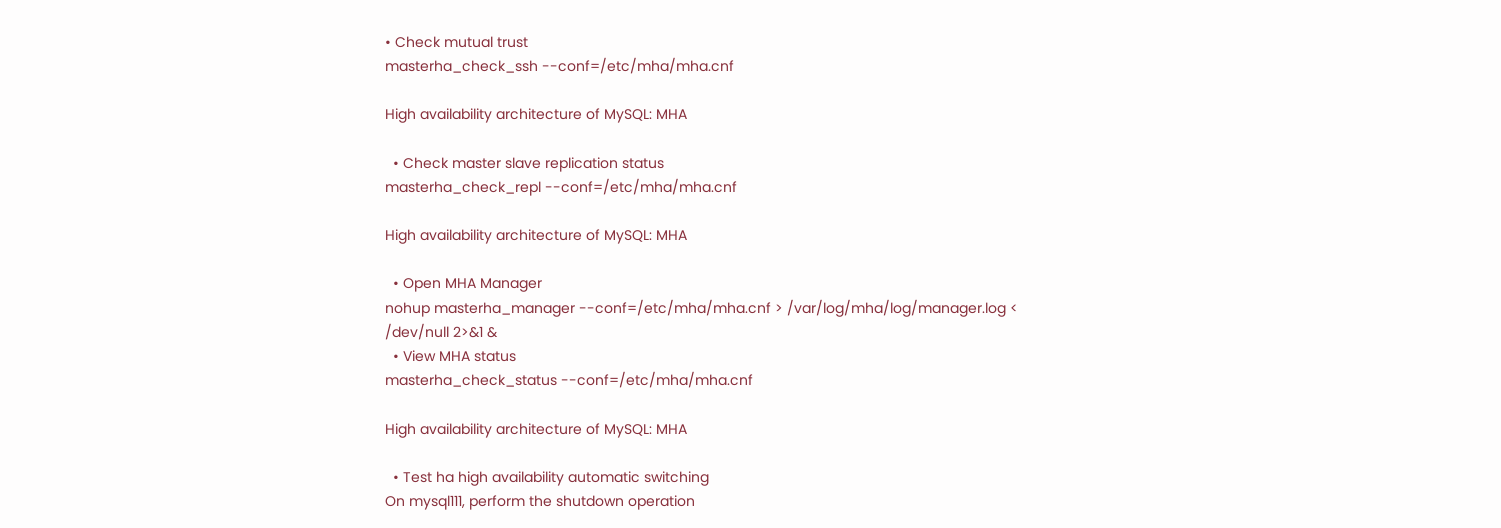• Check mutual trust
masterha_check_ssh --conf=/etc/mha/mha.cnf

High availability architecture of MySQL: MHA

  • Check master slave replication status
masterha_check_repl --conf=/etc/mha/mha.cnf

High availability architecture of MySQL: MHA

  • Open MHA Manager
nohup masterha_manager --conf=/etc/mha/mha.cnf > /var/log/mha/log/manager.log < /dev/null 2>&1 &
  • View MHA status
masterha_check_status --conf=/etc/mha/mha.cnf

High availability architecture of MySQL: MHA

  • Test ha high availability automatic switching
On mysql111, perform the shutdown operation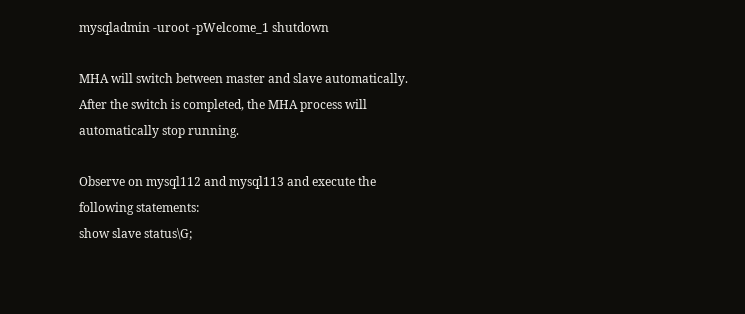mysqladmin -uroot -pWelcome_1 shutdown

MHA will switch between master and slave automatically. After the switch is completed, the MHA process will automatically stop running.

Observe on mysql112 and mysql113 and execute the following statements:
show slave status\G;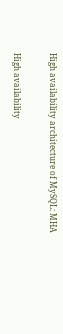High availability architecture of MySQL: MHA

High availability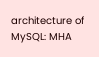architecture of MySQL: MHA